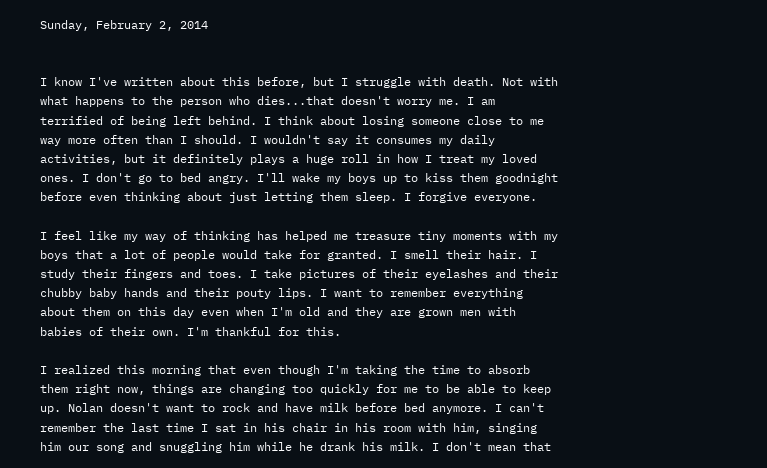Sunday, February 2, 2014


I know I've written about this before, but I struggle with death. Not with what happens to the person who dies...that doesn't worry me. I am terrified of being left behind. I think about losing someone close to me way more often than I should. I wouldn't say it consumes my daily activities, but it definitely plays a huge roll in how I treat my loved ones. I don't go to bed angry. I'll wake my boys up to kiss them goodnight before even thinking about just letting them sleep. I forgive everyone.

I feel like my way of thinking has helped me treasure tiny moments with my boys that a lot of people would take for granted. I smell their hair. I study their fingers and toes. I take pictures of their eyelashes and their chubby baby hands and their pouty lips. I want to remember everything about them on this day even when I'm old and they are grown men with babies of their own. I'm thankful for this.

I realized this morning that even though I'm taking the time to absorb them right now, things are changing too quickly for me to be able to keep up. Nolan doesn't want to rock and have milk before bed anymore. I can't remember the last time I sat in his chair in his room with him, singing him our song and snuggling him while he drank his milk. I don't mean that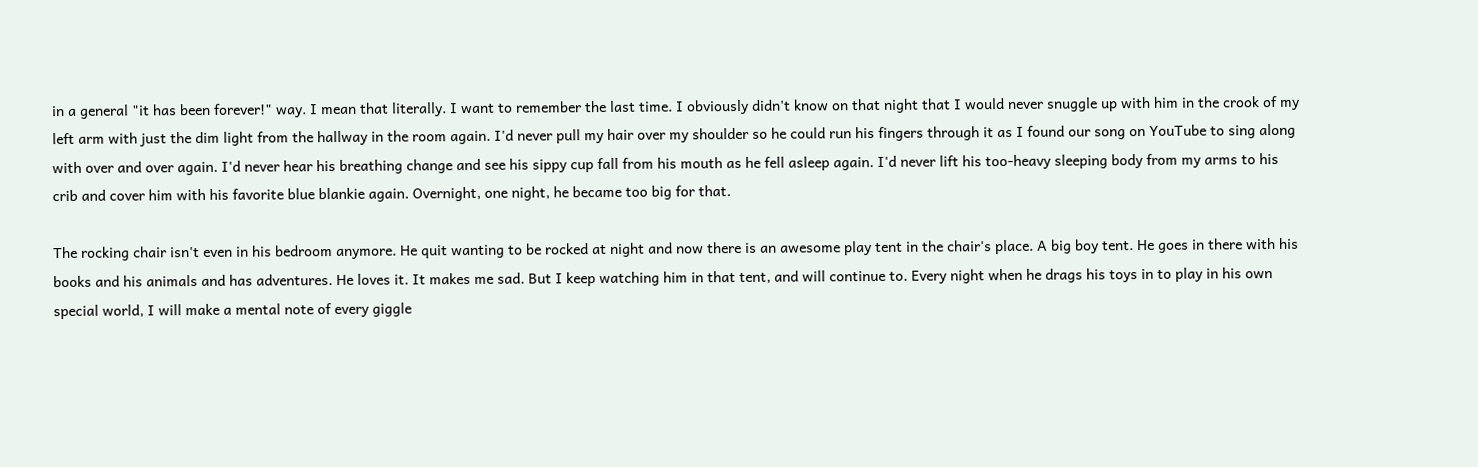in a general "it has been forever!" way. I mean that literally. I want to remember the last time. I obviously didn't know on that night that I would never snuggle up with him in the crook of my left arm with just the dim light from the hallway in the room again. I'd never pull my hair over my shoulder so he could run his fingers through it as I found our song on YouTube to sing along with over and over again. I'd never hear his breathing change and see his sippy cup fall from his mouth as he fell asleep again. I'd never lift his too-heavy sleeping body from my arms to his crib and cover him with his favorite blue blankie again. Overnight, one night, he became too big for that.

The rocking chair isn't even in his bedroom anymore. He quit wanting to be rocked at night and now there is an awesome play tent in the chair's place. A big boy tent. He goes in there with his books and his animals and has adventures. He loves it. It makes me sad. But I keep watching him in that tent, and will continue to. Every night when he drags his toys in to play in his own special world, I will make a mental note of every giggle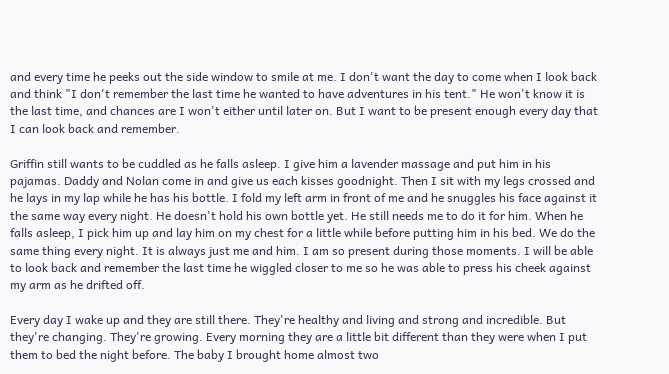and every time he peeks out the side window to smile at me. I don't want the day to come when I look back and think "I don't remember the last time he wanted to have adventures in his tent." He won't know it is the last time, and chances are I won't either until later on. But I want to be present enough every day that I can look back and remember.

Griffin still wants to be cuddled as he falls asleep. I give him a lavender massage and put him in his pajamas. Daddy and Nolan come in and give us each kisses goodnight. Then I sit with my legs crossed and he lays in my lap while he has his bottle. I fold my left arm in front of me and he snuggles his face against it the same way every night. He doesn't hold his own bottle yet. He still needs me to do it for him. When he falls asleep, I pick him up and lay him on my chest for a little while before putting him in his bed. We do the same thing every night. It is always just me and him. I am so present during those moments. I will be able to look back and remember the last time he wiggled closer to me so he was able to press his cheek against my arm as he drifted off.

Every day I wake up and they are still there. They're healthy and living and strong and incredible. But they're changing. They're growing. Every morning they are a little bit different than they were when I put them to bed the night before. The baby I brought home almost two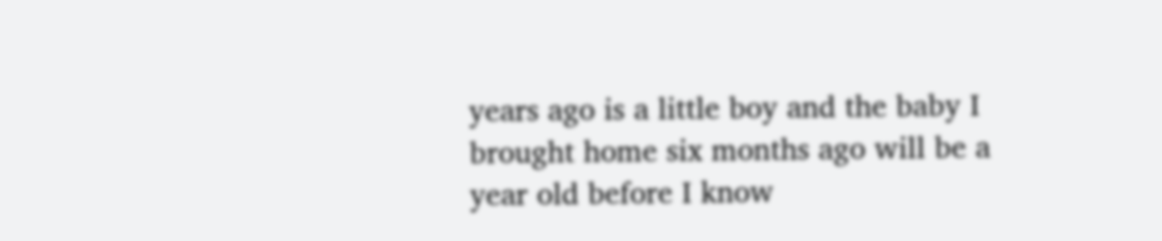years ago is a little boy and the baby I brought home six months ago will be a year old before I know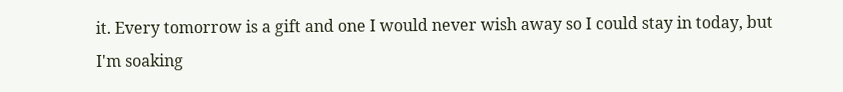it. Every tomorrow is a gift and one I would never wish away so I could stay in today, but I'm soaking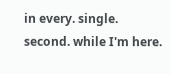in every. single. second. while I'm here.